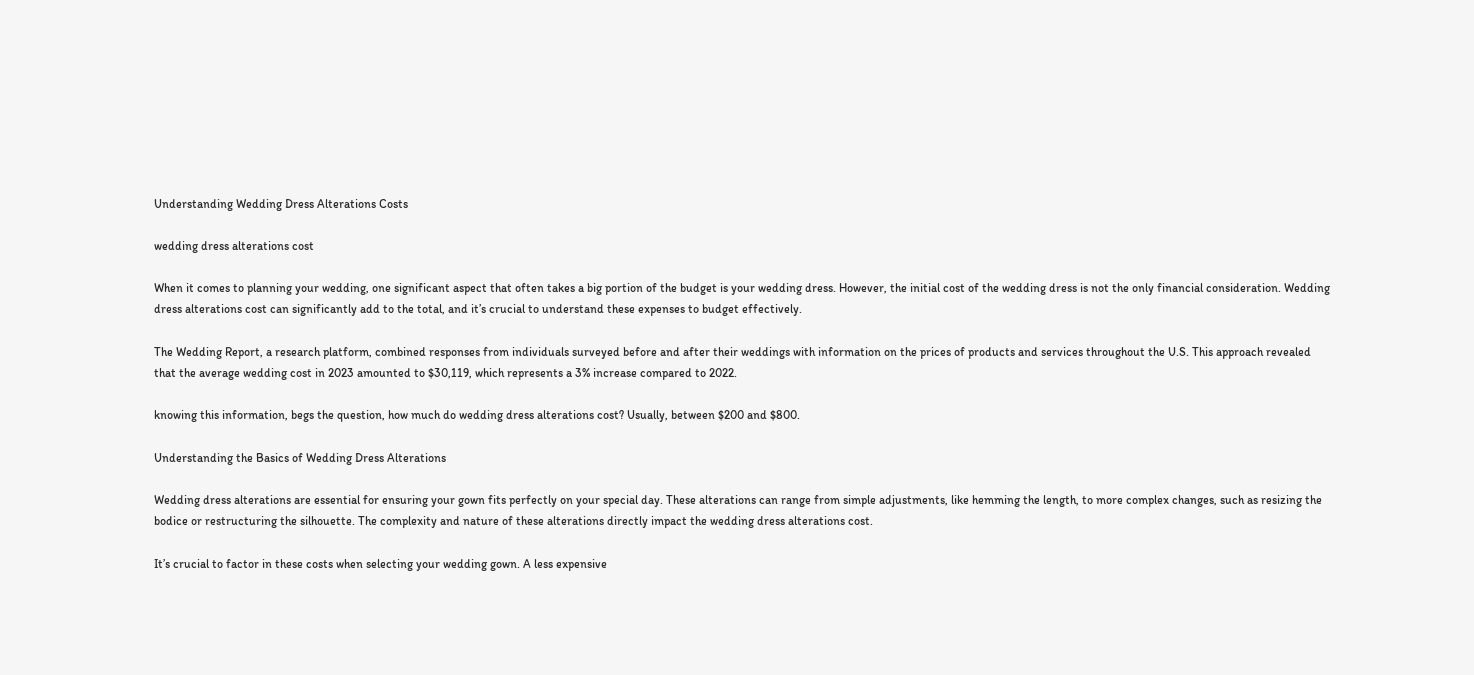Understanding Wedding Dress Alterations Costs

wedding dress alterations cost

When it comes to planning your wedding, one significant aspect that often takes a big portion of the budget is your wedding dress. However, the initial cost of the wedding dress is not the only financial consideration. Wedding dress alterations cost can significantly add to the total, and it’s crucial to understand these expenses to budget effectively.

The Wedding Report, a research platform, combined responses from individuals surveyed before and after their weddings with information on the prices of products and services throughout the U.S. This approach revealed that the average wedding cost in 2023 amounted to $30,119, which represents a 3% increase compared to 2022.

knowing this information, begs the question, how much do wedding dress alterations cost? Usually, between $200 and $800.

Understanding the Basics of Wedding Dress Alterations

Wedding dress alterations are essential for ensuring your gown fits perfectly on your special day. These alterations can range from simple adjustments, like hemming the length, to more complex changes, such as resizing the bodice or restructuring the silhouette. The complexity and nature of these alterations directly impact the wedding dress alterations cost.

It’s crucial to factor in these costs when selecting your wedding gown. A less expensive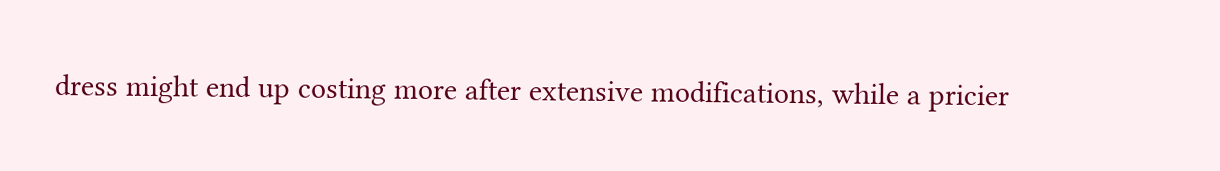dress might end up costing more after extensive modifications, while a pricier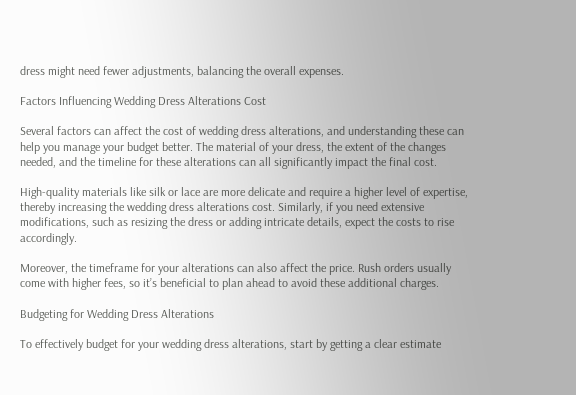dress might need fewer adjustments, balancing the overall expenses.

Factors Influencing Wedding Dress Alterations Cost

Several factors can affect the cost of wedding dress alterations, and understanding these can help you manage your budget better. The material of your dress, the extent of the changes needed, and the timeline for these alterations can all significantly impact the final cost.

High-quality materials like silk or lace are more delicate and require a higher level of expertise, thereby increasing the wedding dress alterations cost. Similarly, if you need extensive modifications, such as resizing the dress or adding intricate details, expect the costs to rise accordingly.

Moreover, the timeframe for your alterations can also affect the price. Rush orders usually come with higher fees, so it’s beneficial to plan ahead to avoid these additional charges.

Budgeting for Wedding Dress Alterations

To effectively budget for your wedding dress alterations, start by getting a clear estimate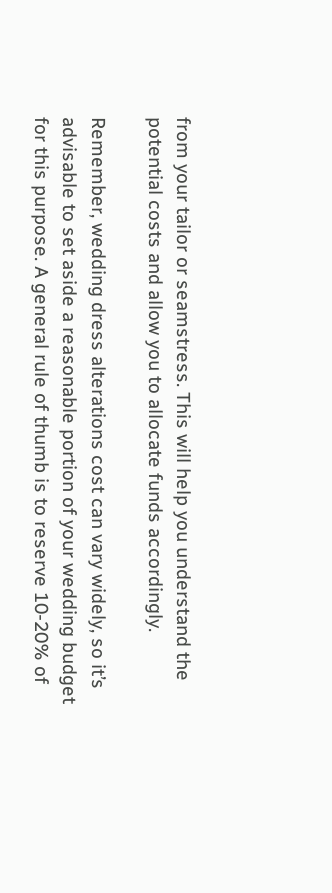from your tailor or seamstress. This will help you understand the potential costs and allow you to allocate funds accordingly.

Remember, wedding dress alterations cost can vary widely, so it’s advisable to set aside a reasonable portion of your wedding budget for this purpose. A general rule of thumb is to reserve 10-20% of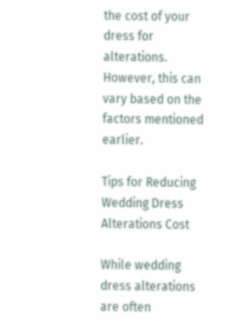the cost of your dress for alterations. However, this can vary based on the factors mentioned earlier.

Tips for Reducing Wedding Dress Alterations Cost

While wedding dress alterations are often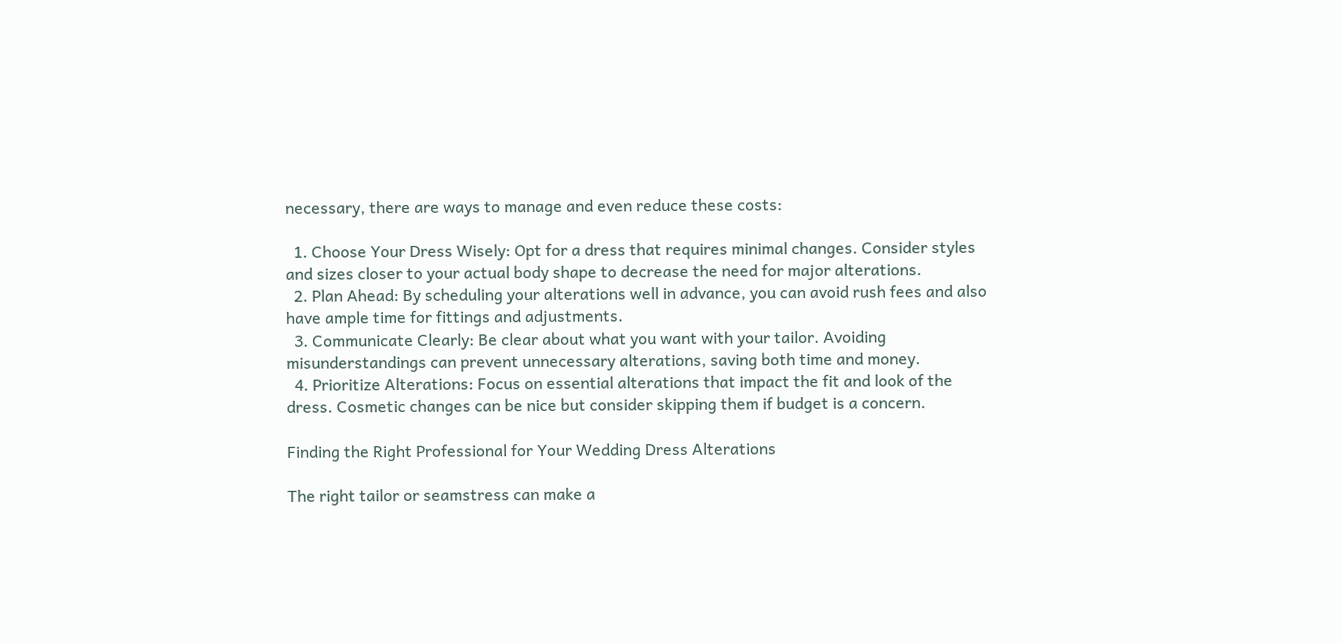necessary, there are ways to manage and even reduce these costs:

  1. Choose Your Dress Wisely: Opt for a dress that requires minimal changes. Consider styles and sizes closer to your actual body shape to decrease the need for major alterations.
  2. Plan Ahead: By scheduling your alterations well in advance, you can avoid rush fees and also have ample time for fittings and adjustments.
  3. Communicate Clearly: Be clear about what you want with your tailor. Avoiding misunderstandings can prevent unnecessary alterations, saving both time and money.
  4. Prioritize Alterations: Focus on essential alterations that impact the fit and look of the dress. Cosmetic changes can be nice but consider skipping them if budget is a concern.

Finding the Right Professional for Your Wedding Dress Alterations

The right tailor or seamstress can make a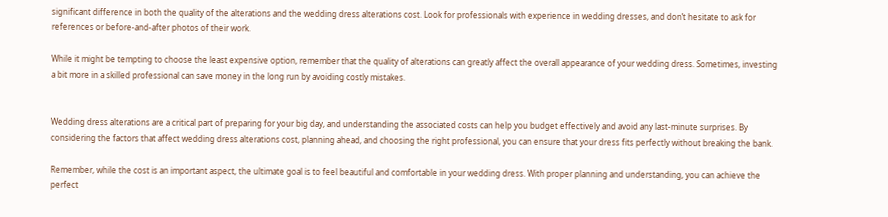significant difference in both the quality of the alterations and the wedding dress alterations cost. Look for professionals with experience in wedding dresses, and don’t hesitate to ask for references or before-and-after photos of their work.

While it might be tempting to choose the least expensive option, remember that the quality of alterations can greatly affect the overall appearance of your wedding dress. Sometimes, investing a bit more in a skilled professional can save money in the long run by avoiding costly mistakes.


Wedding dress alterations are a critical part of preparing for your big day, and understanding the associated costs can help you budget effectively and avoid any last-minute surprises. By considering the factors that affect wedding dress alterations cost, planning ahead, and choosing the right professional, you can ensure that your dress fits perfectly without breaking the bank.

Remember, while the cost is an important aspect, the ultimate goal is to feel beautiful and comfortable in your wedding dress. With proper planning and understanding, you can achieve the perfect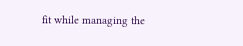fit while managing the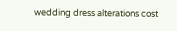wedding dress alterations cost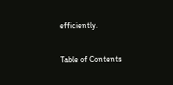efficiently.

Table of Contents